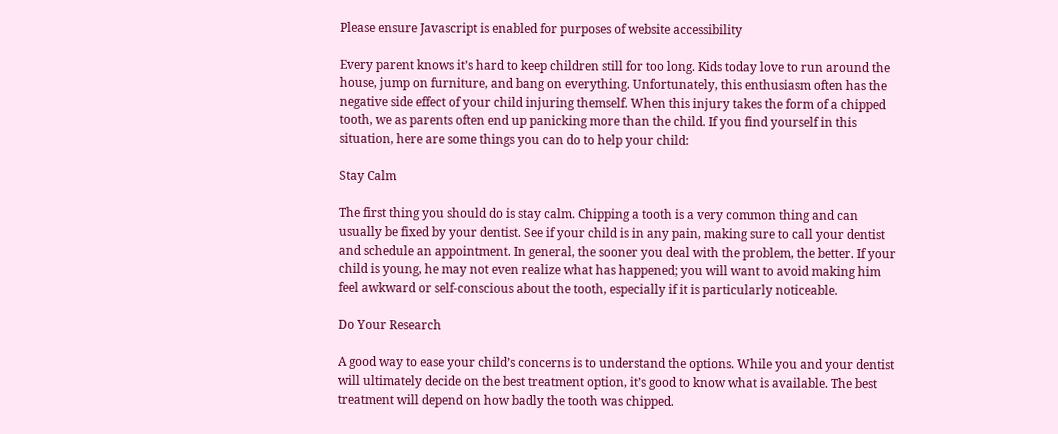Please ensure Javascript is enabled for purposes of website accessibility

Every parent knows it’s hard to keep children still for too long. Kids today love to run around the house, jump on furniture, and bang on everything. Unfortunately, this enthusiasm often has the negative side effect of your child injuring themself. When this injury takes the form of a chipped tooth, we as parents often end up panicking more than the child. If you find yourself in this situation, here are some things you can do to help your child:

Stay Calm

The first thing you should do is stay calm. Chipping a tooth is a very common thing and can usually be fixed by your dentist. See if your child is in any pain, making sure to call your dentist and schedule an appointment. In general, the sooner you deal with the problem, the better. If your child is young, he may not even realize what has happened; you will want to avoid making him feel awkward or self-conscious about the tooth, especially if it is particularly noticeable.

Do Your Research

A good way to ease your child’s concerns is to understand the options. While you and your dentist will ultimately decide on the best treatment option, it’s good to know what is available. The best treatment will depend on how badly the tooth was chipped.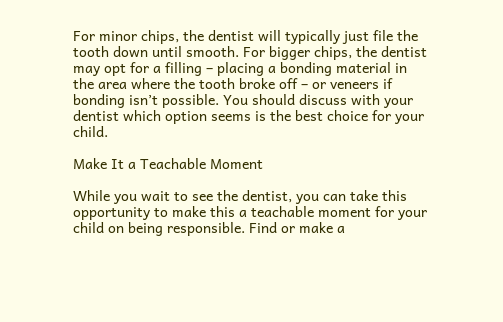For minor chips, the dentist will typically just file the tooth down until smooth. For bigger chips, the dentist may opt for a filling – placing a bonding material in the area where the tooth broke off – or veneers if bonding isn’t possible. You should discuss with your dentist which option seems is the best choice for your child.

Make It a Teachable Moment

While you wait to see the dentist, you can take this opportunity to make this a teachable moment for your child on being responsible. Find or make a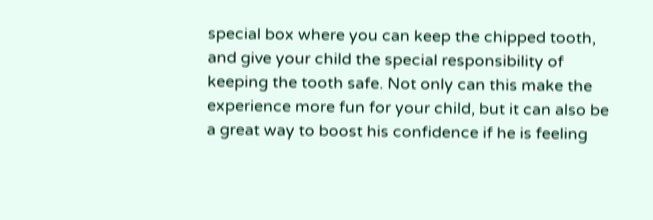special box where you can keep the chipped tooth, and give your child the special responsibility of keeping the tooth safe. Not only can this make the experience more fun for your child, but it can also be a great way to boost his confidence if he is feeling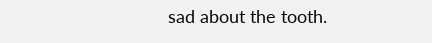sad about the tooth.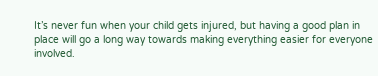It’s never fun when your child gets injured, but having a good plan in place will go a long way towards making everything easier for everyone involved.